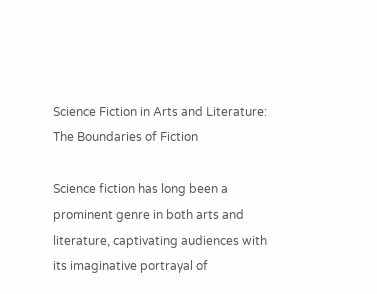Science Fiction in Arts and Literature: The Boundaries of Fiction

Science fiction has long been a prominent genre in both arts and literature, captivating audiences with its imaginative portrayal of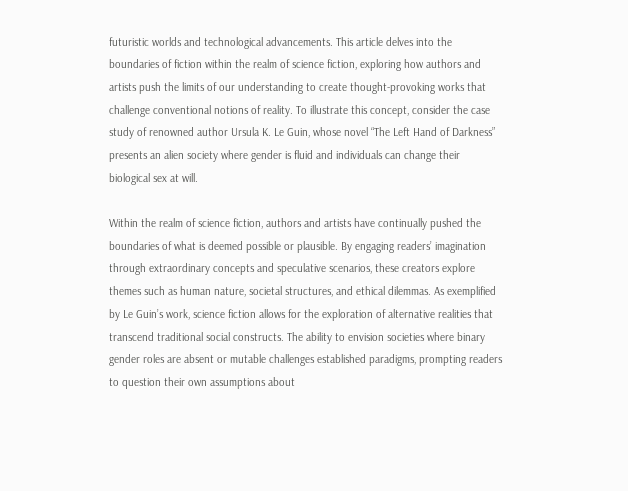futuristic worlds and technological advancements. This article delves into the boundaries of fiction within the realm of science fiction, exploring how authors and artists push the limits of our understanding to create thought-provoking works that challenge conventional notions of reality. To illustrate this concept, consider the case study of renowned author Ursula K. Le Guin, whose novel “The Left Hand of Darkness” presents an alien society where gender is fluid and individuals can change their biological sex at will.

Within the realm of science fiction, authors and artists have continually pushed the boundaries of what is deemed possible or plausible. By engaging readers’ imagination through extraordinary concepts and speculative scenarios, these creators explore themes such as human nature, societal structures, and ethical dilemmas. As exemplified by Le Guin’s work, science fiction allows for the exploration of alternative realities that transcend traditional social constructs. The ability to envision societies where binary gender roles are absent or mutable challenges established paradigms, prompting readers to question their own assumptions about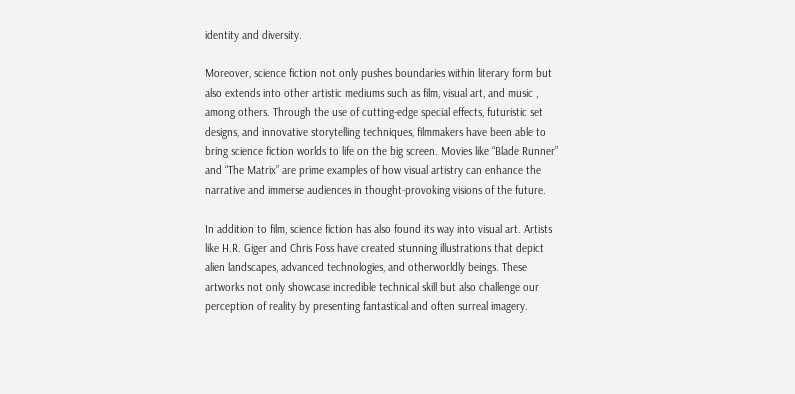identity and diversity.

Moreover, science fiction not only pushes boundaries within literary form but also extends into other artistic mediums such as film, visual art, and music , among others. Through the use of cutting-edge special effects, futuristic set designs, and innovative storytelling techniques, filmmakers have been able to bring science fiction worlds to life on the big screen. Movies like “Blade Runner” and “The Matrix” are prime examples of how visual artistry can enhance the narrative and immerse audiences in thought-provoking visions of the future.

In addition to film, science fiction has also found its way into visual art. Artists like H.R. Giger and Chris Foss have created stunning illustrations that depict alien landscapes, advanced technologies, and otherworldly beings. These artworks not only showcase incredible technical skill but also challenge our perception of reality by presenting fantastical and often surreal imagery.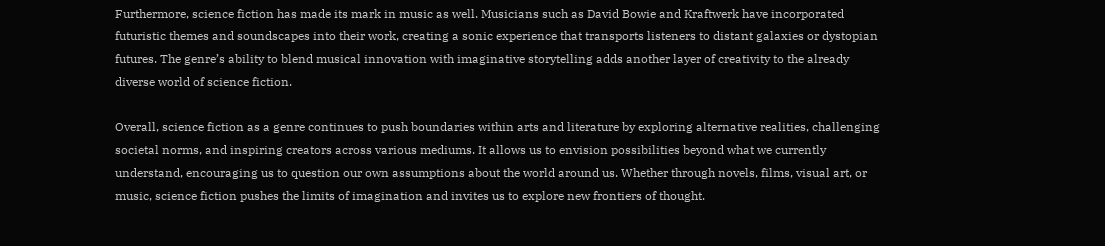Furthermore, science fiction has made its mark in music as well. Musicians such as David Bowie and Kraftwerk have incorporated futuristic themes and soundscapes into their work, creating a sonic experience that transports listeners to distant galaxies or dystopian futures. The genre’s ability to blend musical innovation with imaginative storytelling adds another layer of creativity to the already diverse world of science fiction.

Overall, science fiction as a genre continues to push boundaries within arts and literature by exploring alternative realities, challenging societal norms, and inspiring creators across various mediums. It allows us to envision possibilities beyond what we currently understand, encouraging us to question our own assumptions about the world around us. Whether through novels, films, visual art, or music, science fiction pushes the limits of imagination and invites us to explore new frontiers of thought.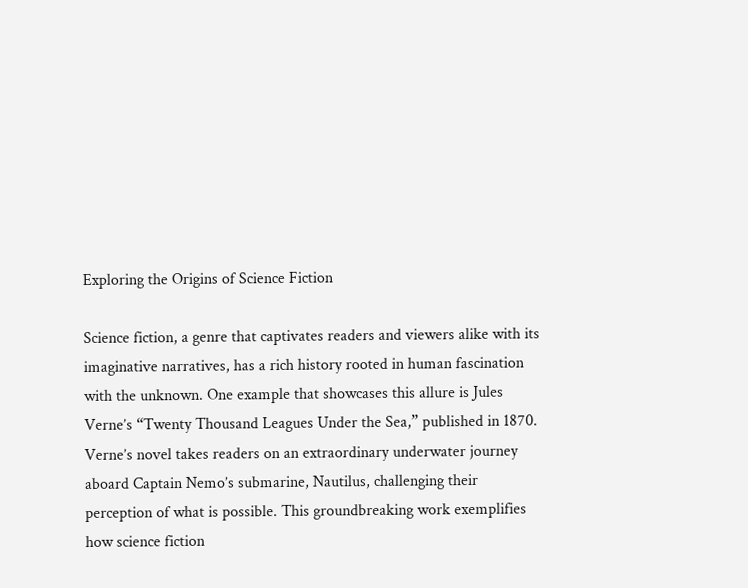Exploring the Origins of Science Fiction

Science fiction, a genre that captivates readers and viewers alike with its imaginative narratives, has a rich history rooted in human fascination with the unknown. One example that showcases this allure is Jules Verne’s “Twenty Thousand Leagues Under the Sea,” published in 1870. Verne’s novel takes readers on an extraordinary underwater journey aboard Captain Nemo’s submarine, Nautilus, challenging their perception of what is possible. This groundbreaking work exemplifies how science fiction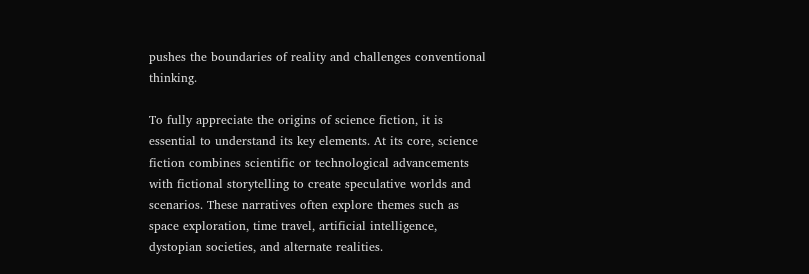pushes the boundaries of reality and challenges conventional thinking.

To fully appreciate the origins of science fiction, it is essential to understand its key elements. At its core, science fiction combines scientific or technological advancements with fictional storytelling to create speculative worlds and scenarios. These narratives often explore themes such as space exploration, time travel, artificial intelligence, dystopian societies, and alternate realities.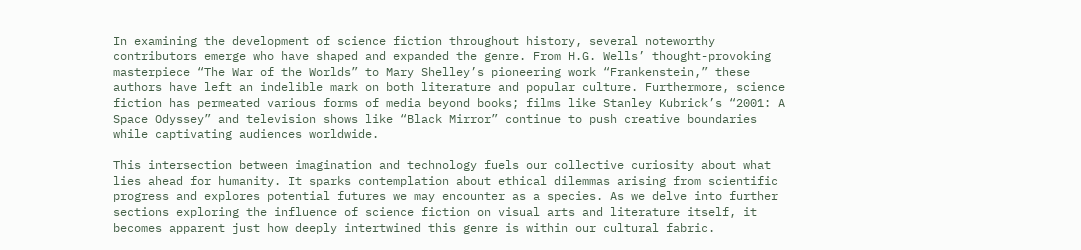In examining the development of science fiction throughout history, several noteworthy contributors emerge who have shaped and expanded the genre. From H.G. Wells’ thought-provoking masterpiece “The War of the Worlds” to Mary Shelley’s pioneering work “Frankenstein,” these authors have left an indelible mark on both literature and popular culture. Furthermore, science fiction has permeated various forms of media beyond books; films like Stanley Kubrick’s “2001: A Space Odyssey” and television shows like “Black Mirror” continue to push creative boundaries while captivating audiences worldwide.

This intersection between imagination and technology fuels our collective curiosity about what lies ahead for humanity. It sparks contemplation about ethical dilemmas arising from scientific progress and explores potential futures we may encounter as a species. As we delve into further sections exploring the influence of science fiction on visual arts and literature itself, it becomes apparent just how deeply intertwined this genre is within our cultural fabric.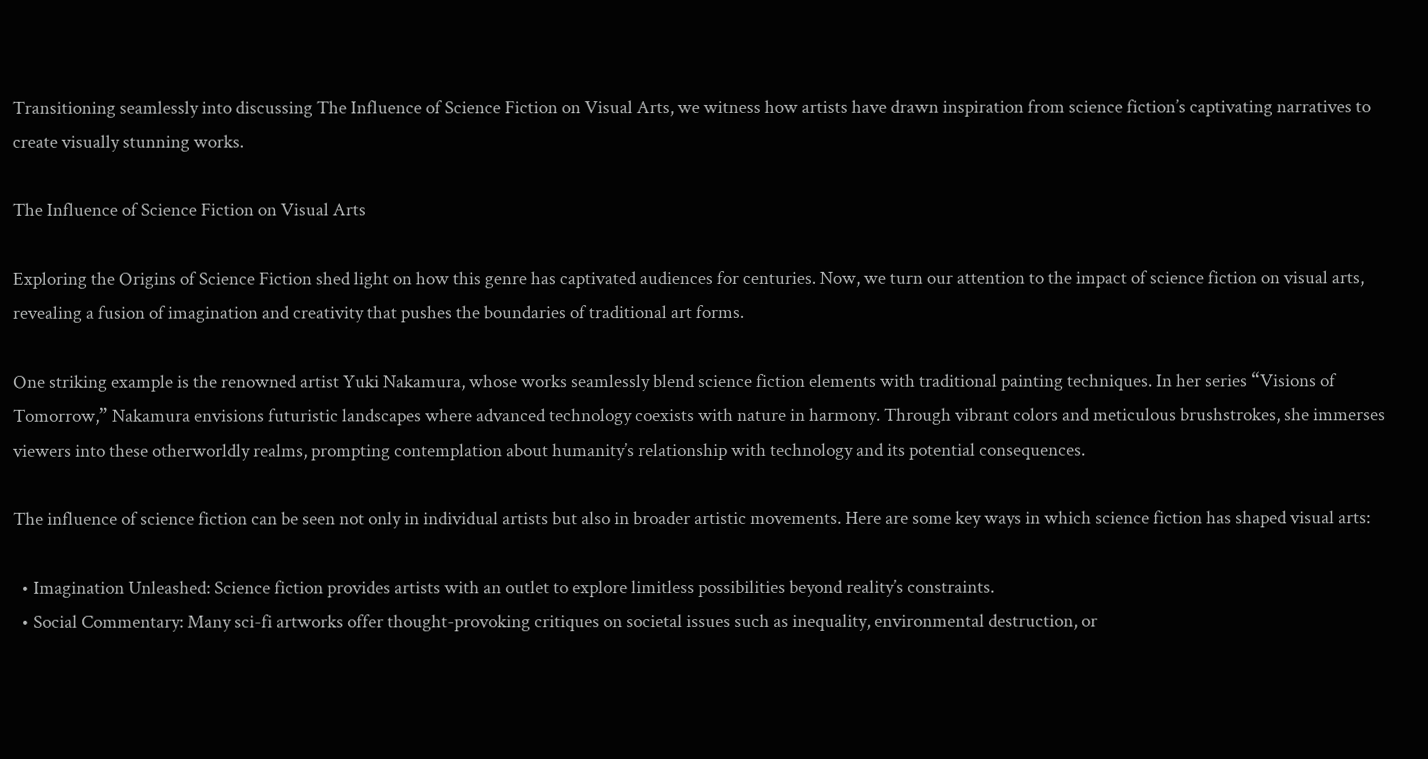Transitioning seamlessly into discussing The Influence of Science Fiction on Visual Arts, we witness how artists have drawn inspiration from science fiction’s captivating narratives to create visually stunning works.

The Influence of Science Fiction on Visual Arts

Exploring the Origins of Science Fiction shed light on how this genre has captivated audiences for centuries. Now, we turn our attention to the impact of science fiction on visual arts, revealing a fusion of imagination and creativity that pushes the boundaries of traditional art forms.

One striking example is the renowned artist Yuki Nakamura, whose works seamlessly blend science fiction elements with traditional painting techniques. In her series “Visions of Tomorrow,” Nakamura envisions futuristic landscapes where advanced technology coexists with nature in harmony. Through vibrant colors and meticulous brushstrokes, she immerses viewers into these otherworldly realms, prompting contemplation about humanity’s relationship with technology and its potential consequences.

The influence of science fiction can be seen not only in individual artists but also in broader artistic movements. Here are some key ways in which science fiction has shaped visual arts:

  • Imagination Unleashed: Science fiction provides artists with an outlet to explore limitless possibilities beyond reality’s constraints.
  • Social Commentary: Many sci-fi artworks offer thought-provoking critiques on societal issues such as inequality, environmental destruction, or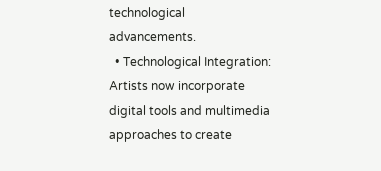technological advancements.
  • Technological Integration: Artists now incorporate digital tools and multimedia approaches to create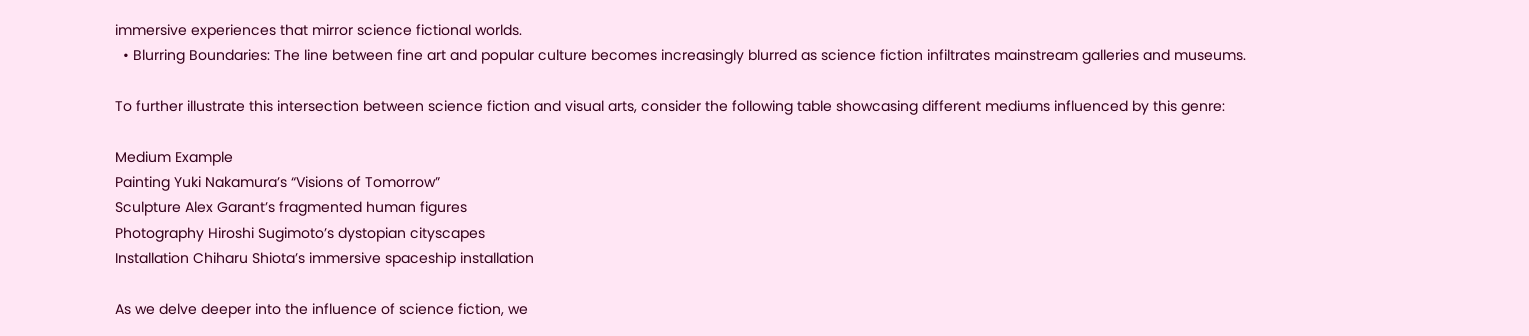immersive experiences that mirror science fictional worlds.
  • Blurring Boundaries: The line between fine art and popular culture becomes increasingly blurred as science fiction infiltrates mainstream galleries and museums.

To further illustrate this intersection between science fiction and visual arts, consider the following table showcasing different mediums influenced by this genre:

Medium Example
Painting Yuki Nakamura’s “Visions of Tomorrow”
Sculpture Alex Garant’s fragmented human figures
Photography Hiroshi Sugimoto’s dystopian cityscapes
Installation Chiharu Shiota’s immersive spaceship installation

As we delve deeper into the influence of science fiction, we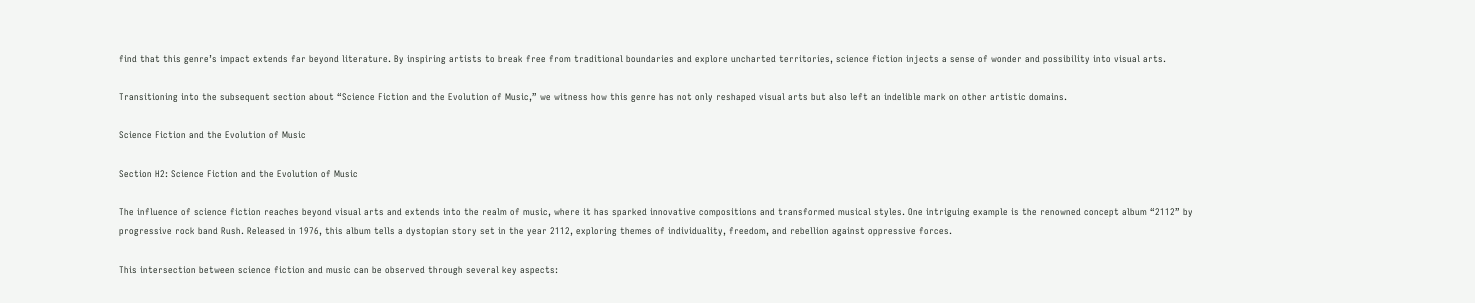find that this genre’s impact extends far beyond literature. By inspiring artists to break free from traditional boundaries and explore uncharted territories, science fiction injects a sense of wonder and possibility into visual arts.

Transitioning into the subsequent section about “Science Fiction and the Evolution of Music,” we witness how this genre has not only reshaped visual arts but also left an indelible mark on other artistic domains.

Science Fiction and the Evolution of Music

Section H2: Science Fiction and the Evolution of Music

The influence of science fiction reaches beyond visual arts and extends into the realm of music, where it has sparked innovative compositions and transformed musical styles. One intriguing example is the renowned concept album “2112” by progressive rock band Rush. Released in 1976, this album tells a dystopian story set in the year 2112, exploring themes of individuality, freedom, and rebellion against oppressive forces.

This intersection between science fiction and music can be observed through several key aspects: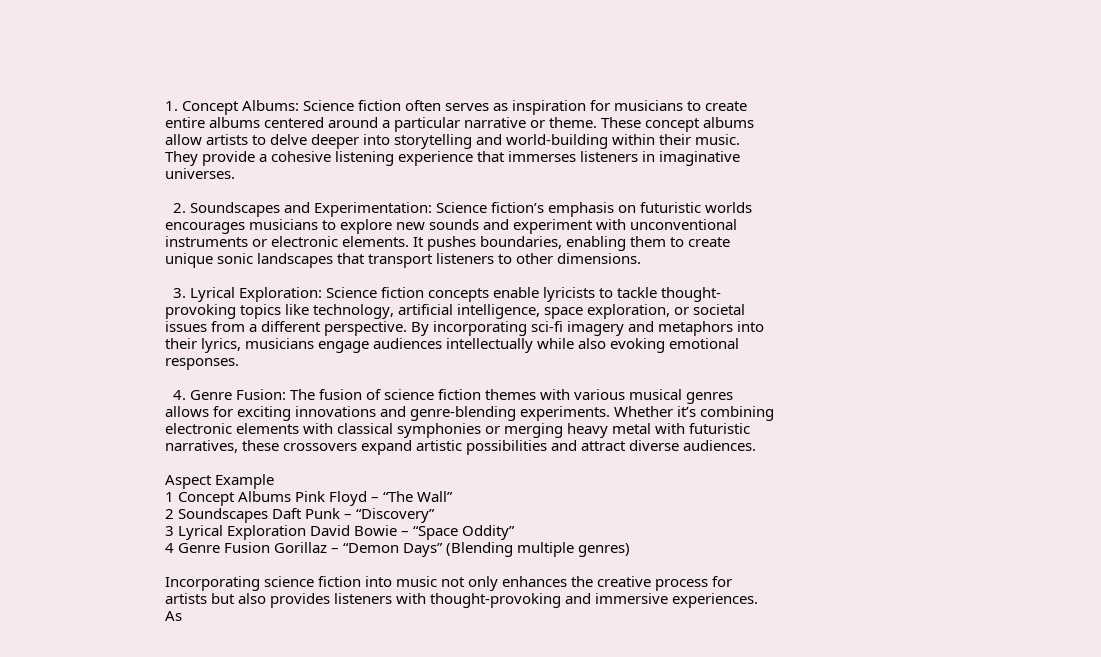1. Concept Albums: Science fiction often serves as inspiration for musicians to create entire albums centered around a particular narrative or theme. These concept albums allow artists to delve deeper into storytelling and world-building within their music. They provide a cohesive listening experience that immerses listeners in imaginative universes.

  2. Soundscapes and Experimentation: Science fiction’s emphasis on futuristic worlds encourages musicians to explore new sounds and experiment with unconventional instruments or electronic elements. It pushes boundaries, enabling them to create unique sonic landscapes that transport listeners to other dimensions.

  3. Lyrical Exploration: Science fiction concepts enable lyricists to tackle thought-provoking topics like technology, artificial intelligence, space exploration, or societal issues from a different perspective. By incorporating sci-fi imagery and metaphors into their lyrics, musicians engage audiences intellectually while also evoking emotional responses.

  4. Genre Fusion: The fusion of science fiction themes with various musical genres allows for exciting innovations and genre-blending experiments. Whether it’s combining electronic elements with classical symphonies or merging heavy metal with futuristic narratives, these crossovers expand artistic possibilities and attract diverse audiences.

Aspect Example
1 Concept Albums Pink Floyd – “The Wall”
2 Soundscapes Daft Punk – “Discovery”
3 Lyrical Exploration David Bowie – “Space Oddity”
4 Genre Fusion Gorillaz – “Demon Days” (Blending multiple genres)

Incorporating science fiction into music not only enhances the creative process for artists but also provides listeners with thought-provoking and immersive experiences. As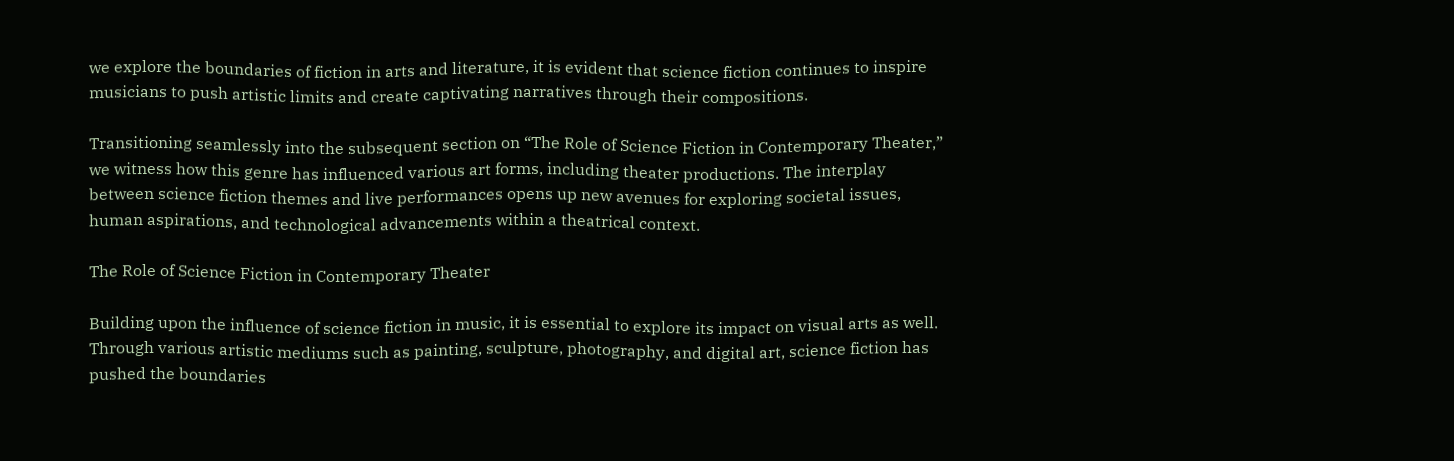we explore the boundaries of fiction in arts and literature, it is evident that science fiction continues to inspire musicians to push artistic limits and create captivating narratives through their compositions.

Transitioning seamlessly into the subsequent section on “The Role of Science Fiction in Contemporary Theater,” we witness how this genre has influenced various art forms, including theater productions. The interplay between science fiction themes and live performances opens up new avenues for exploring societal issues, human aspirations, and technological advancements within a theatrical context.

The Role of Science Fiction in Contemporary Theater

Building upon the influence of science fiction in music, it is essential to explore its impact on visual arts as well. Through various artistic mediums such as painting, sculpture, photography, and digital art, science fiction has pushed the boundaries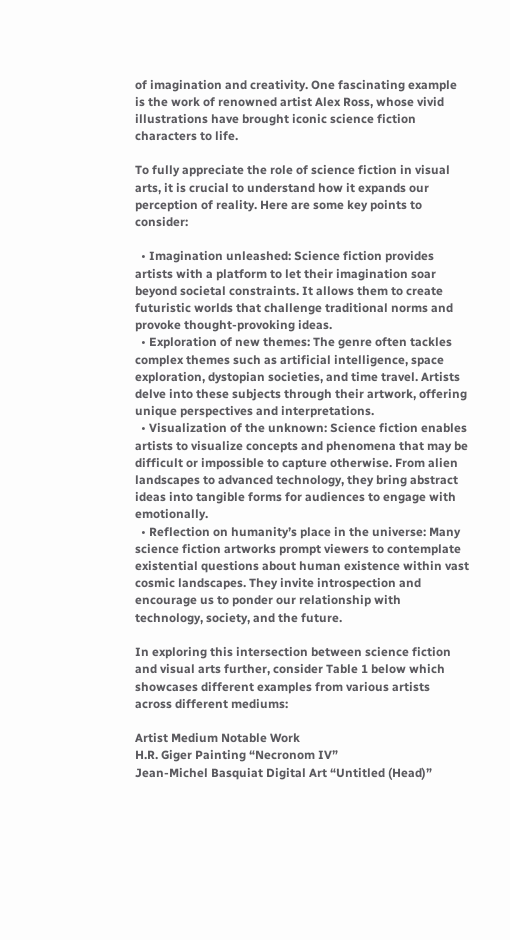of imagination and creativity. One fascinating example is the work of renowned artist Alex Ross, whose vivid illustrations have brought iconic science fiction characters to life.

To fully appreciate the role of science fiction in visual arts, it is crucial to understand how it expands our perception of reality. Here are some key points to consider:

  • Imagination unleashed: Science fiction provides artists with a platform to let their imagination soar beyond societal constraints. It allows them to create futuristic worlds that challenge traditional norms and provoke thought-provoking ideas.
  • Exploration of new themes: The genre often tackles complex themes such as artificial intelligence, space exploration, dystopian societies, and time travel. Artists delve into these subjects through their artwork, offering unique perspectives and interpretations.
  • Visualization of the unknown: Science fiction enables artists to visualize concepts and phenomena that may be difficult or impossible to capture otherwise. From alien landscapes to advanced technology, they bring abstract ideas into tangible forms for audiences to engage with emotionally.
  • Reflection on humanity’s place in the universe: Many science fiction artworks prompt viewers to contemplate existential questions about human existence within vast cosmic landscapes. They invite introspection and encourage us to ponder our relationship with technology, society, and the future.

In exploring this intersection between science fiction and visual arts further, consider Table 1 below which showcases different examples from various artists across different mediums:

Artist Medium Notable Work
H.R. Giger Painting “Necronom IV”
Jean-Michel Basquiat Digital Art “Untitled (Head)”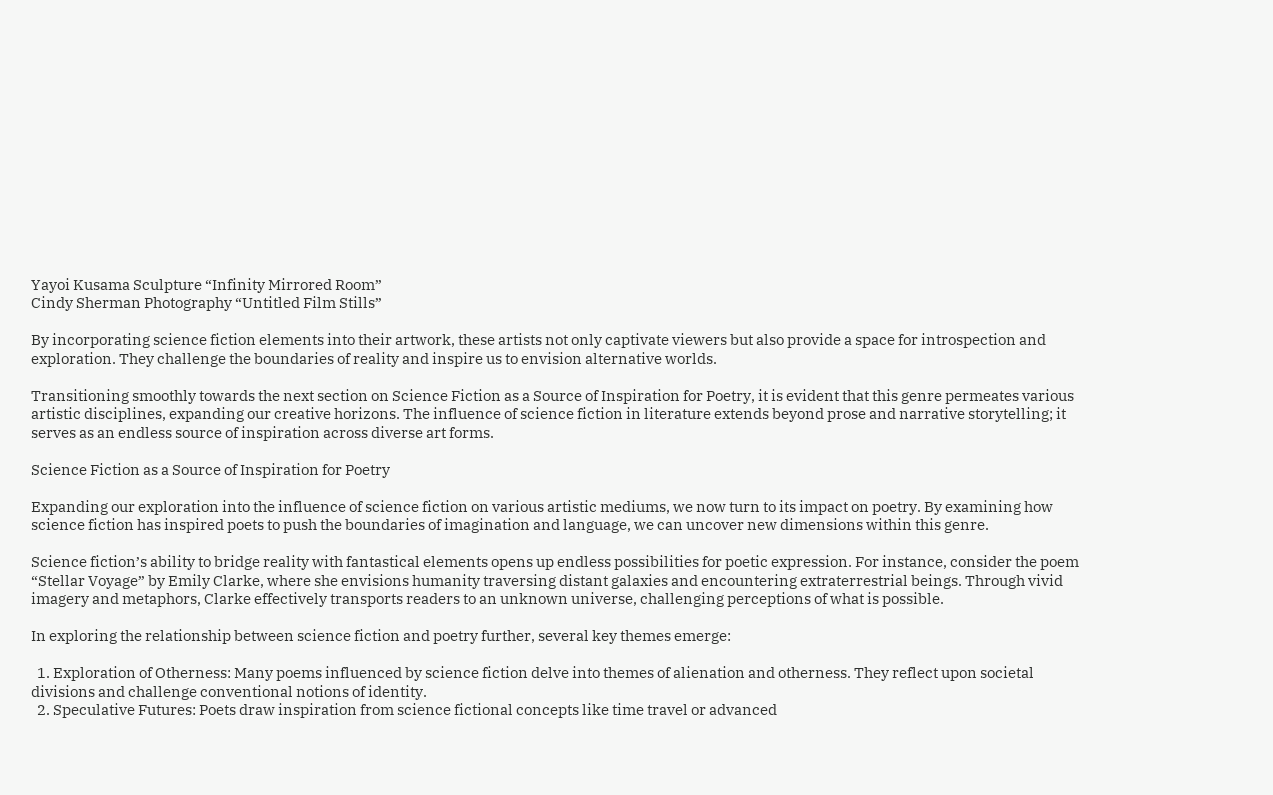Yayoi Kusama Sculpture “Infinity Mirrored Room”
Cindy Sherman Photography “Untitled Film Stills”

By incorporating science fiction elements into their artwork, these artists not only captivate viewers but also provide a space for introspection and exploration. They challenge the boundaries of reality and inspire us to envision alternative worlds.

Transitioning smoothly towards the next section on Science Fiction as a Source of Inspiration for Poetry, it is evident that this genre permeates various artistic disciplines, expanding our creative horizons. The influence of science fiction in literature extends beyond prose and narrative storytelling; it serves as an endless source of inspiration across diverse art forms.

Science Fiction as a Source of Inspiration for Poetry

Expanding our exploration into the influence of science fiction on various artistic mediums, we now turn to its impact on poetry. By examining how science fiction has inspired poets to push the boundaries of imagination and language, we can uncover new dimensions within this genre.

Science fiction’s ability to bridge reality with fantastical elements opens up endless possibilities for poetic expression. For instance, consider the poem “Stellar Voyage” by Emily Clarke, where she envisions humanity traversing distant galaxies and encountering extraterrestrial beings. Through vivid imagery and metaphors, Clarke effectively transports readers to an unknown universe, challenging perceptions of what is possible.

In exploring the relationship between science fiction and poetry further, several key themes emerge:

  1. Exploration of Otherness: Many poems influenced by science fiction delve into themes of alienation and otherness. They reflect upon societal divisions and challenge conventional notions of identity.
  2. Speculative Futures: Poets draw inspiration from science fictional concepts like time travel or advanced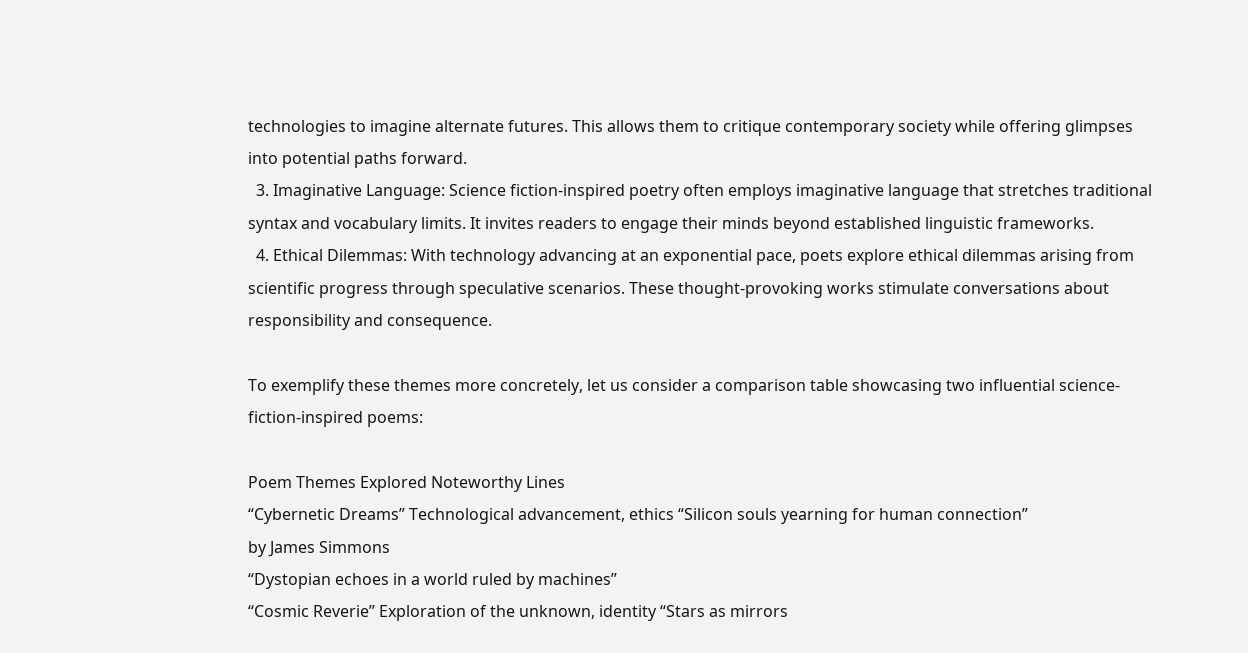technologies to imagine alternate futures. This allows them to critique contemporary society while offering glimpses into potential paths forward.
  3. Imaginative Language: Science fiction-inspired poetry often employs imaginative language that stretches traditional syntax and vocabulary limits. It invites readers to engage their minds beyond established linguistic frameworks.
  4. Ethical Dilemmas: With technology advancing at an exponential pace, poets explore ethical dilemmas arising from scientific progress through speculative scenarios. These thought-provoking works stimulate conversations about responsibility and consequence.

To exemplify these themes more concretely, let us consider a comparison table showcasing two influential science-fiction-inspired poems:

Poem Themes Explored Noteworthy Lines
“Cybernetic Dreams” Technological advancement, ethics “Silicon souls yearning for human connection”
by James Simmons
“Dystopian echoes in a world ruled by machines”
“Cosmic Reverie” Exploration of the unknown, identity “Stars as mirrors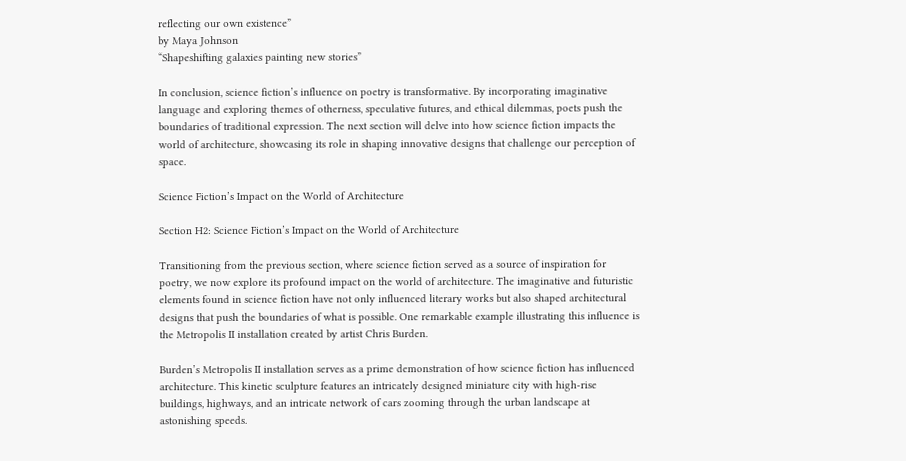reflecting our own existence”
by Maya Johnson
“Shapeshifting galaxies painting new stories”

In conclusion, science fiction’s influence on poetry is transformative. By incorporating imaginative language and exploring themes of otherness, speculative futures, and ethical dilemmas, poets push the boundaries of traditional expression. The next section will delve into how science fiction impacts the world of architecture, showcasing its role in shaping innovative designs that challenge our perception of space.

Science Fiction’s Impact on the World of Architecture

Section H2: Science Fiction’s Impact on the World of Architecture

Transitioning from the previous section, where science fiction served as a source of inspiration for poetry, we now explore its profound impact on the world of architecture. The imaginative and futuristic elements found in science fiction have not only influenced literary works but also shaped architectural designs that push the boundaries of what is possible. One remarkable example illustrating this influence is the Metropolis II installation created by artist Chris Burden.

Burden’s Metropolis II installation serves as a prime demonstration of how science fiction has influenced architecture. This kinetic sculpture features an intricately designed miniature city with high-rise buildings, highways, and an intricate network of cars zooming through the urban landscape at astonishing speeds.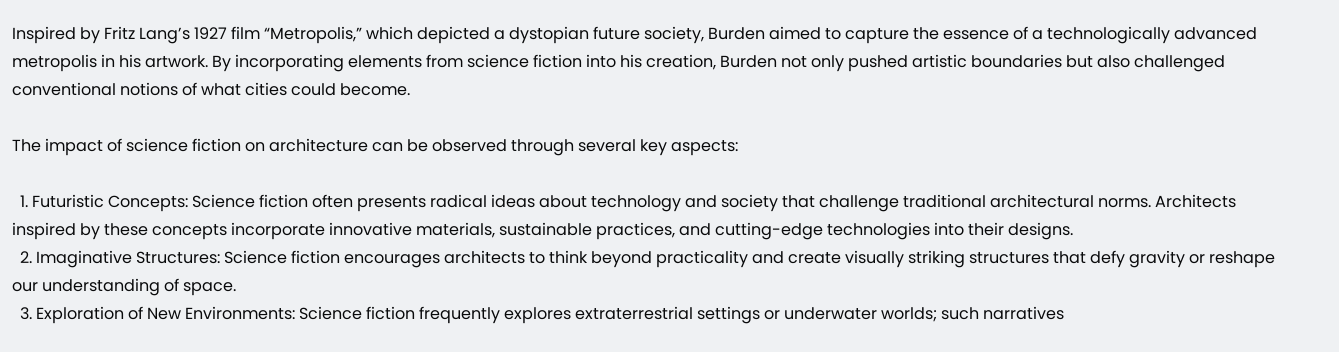Inspired by Fritz Lang’s 1927 film “Metropolis,” which depicted a dystopian future society, Burden aimed to capture the essence of a technologically advanced metropolis in his artwork. By incorporating elements from science fiction into his creation, Burden not only pushed artistic boundaries but also challenged conventional notions of what cities could become.

The impact of science fiction on architecture can be observed through several key aspects:

  1. Futuristic Concepts: Science fiction often presents radical ideas about technology and society that challenge traditional architectural norms. Architects inspired by these concepts incorporate innovative materials, sustainable practices, and cutting-edge technologies into their designs.
  2. Imaginative Structures: Science fiction encourages architects to think beyond practicality and create visually striking structures that defy gravity or reshape our understanding of space.
  3. Exploration of New Environments: Science fiction frequently explores extraterrestrial settings or underwater worlds; such narratives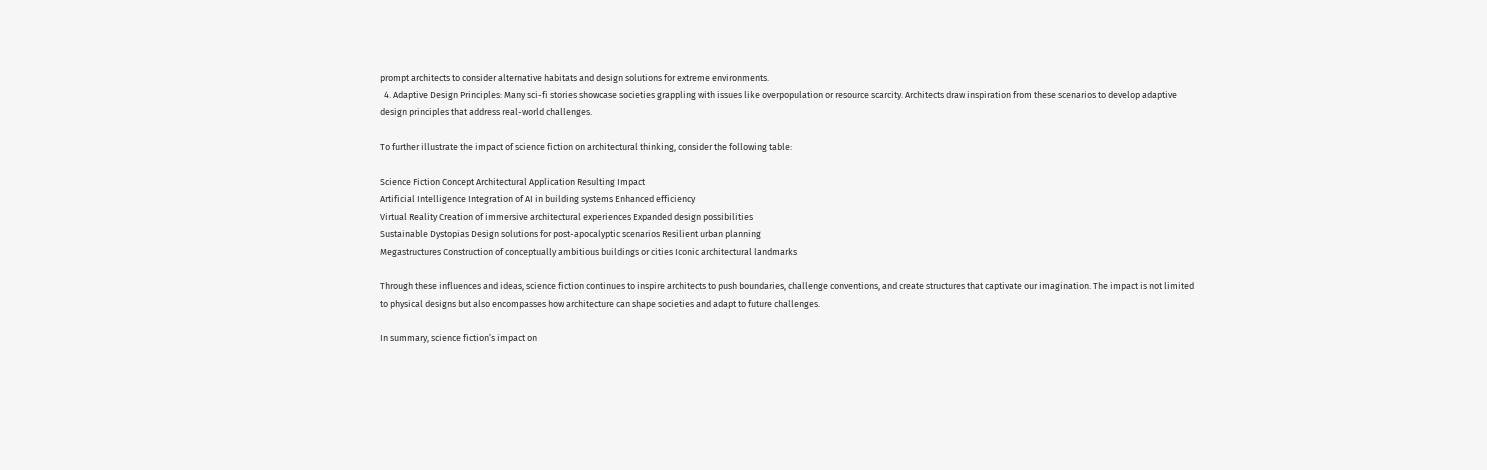prompt architects to consider alternative habitats and design solutions for extreme environments.
  4. Adaptive Design Principles: Many sci-fi stories showcase societies grappling with issues like overpopulation or resource scarcity. Architects draw inspiration from these scenarios to develop adaptive design principles that address real-world challenges.

To further illustrate the impact of science fiction on architectural thinking, consider the following table:

Science Fiction Concept Architectural Application Resulting Impact
Artificial Intelligence Integration of AI in building systems Enhanced efficiency
Virtual Reality Creation of immersive architectural experiences Expanded design possibilities
Sustainable Dystopias Design solutions for post-apocalyptic scenarios Resilient urban planning
Megastructures Construction of conceptually ambitious buildings or cities Iconic architectural landmarks

Through these influences and ideas, science fiction continues to inspire architects to push boundaries, challenge conventions, and create structures that captivate our imagination. The impact is not limited to physical designs but also encompasses how architecture can shape societies and adapt to future challenges.

In summary, science fiction’s impact on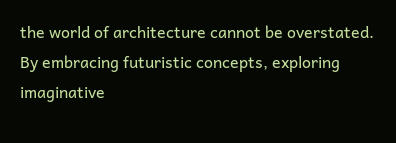the world of architecture cannot be overstated. By embracing futuristic concepts, exploring imaginative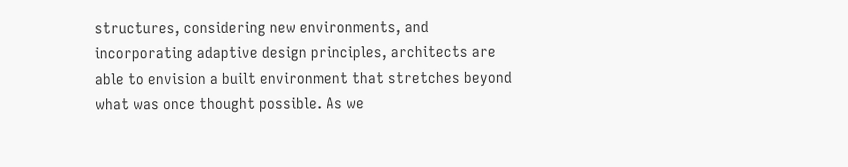structures, considering new environments, and incorporating adaptive design principles, architects are able to envision a built environment that stretches beyond what was once thought possible. As we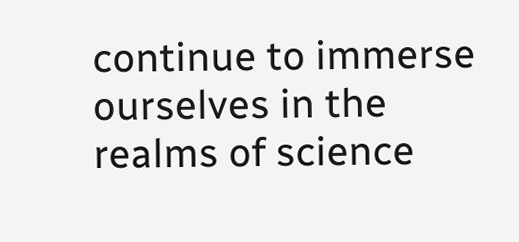continue to immerse ourselves in the realms of science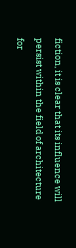fiction, it is clear that its influence will persist within the field of architecture for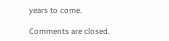years to come.

Comments are closed.